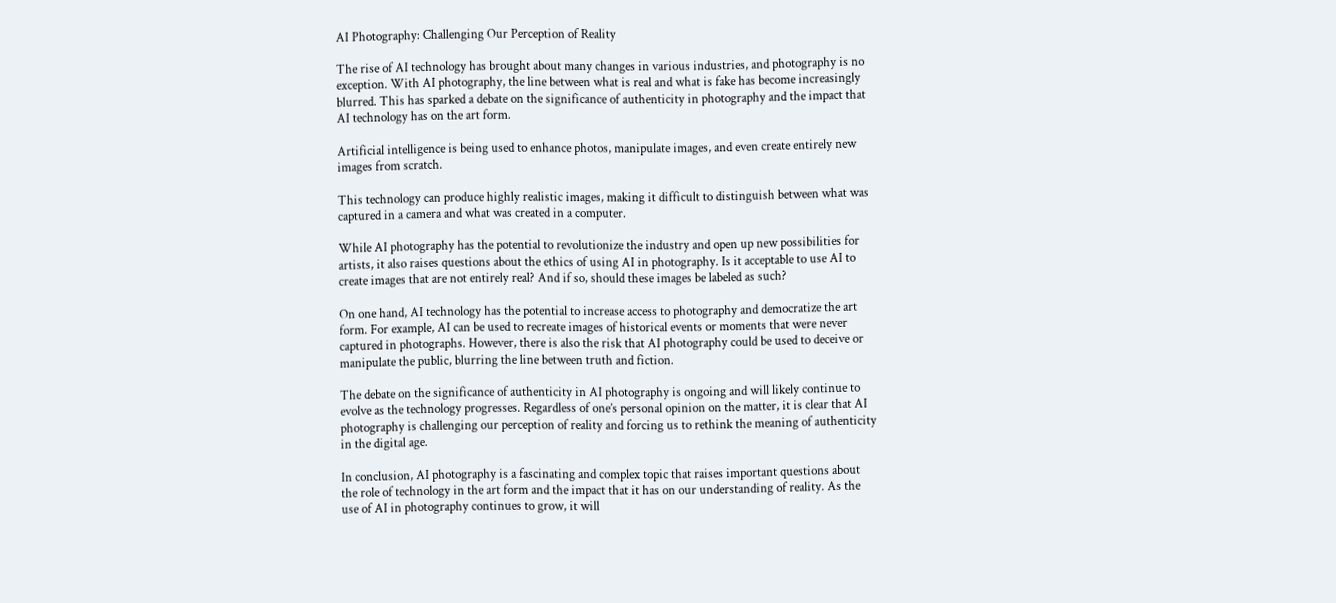AI Photography: Challenging Our Perception of Reality

The rise of AI technology has brought about many changes in various industries, and photography is no exception. With AI photography, the line between what is real and what is fake has become increasingly blurred. This has sparked a debate on the significance of authenticity in photography and the impact that AI technology has on the art form.

Artificial intelligence is being used to enhance photos, manipulate images, and even create entirely new images from scratch.

This technology can produce highly realistic images, making it difficult to distinguish between what was captured in a camera and what was created in a computer.

While AI photography has the potential to revolutionize the industry and open up new possibilities for artists, it also raises questions about the ethics of using AI in photography. Is it acceptable to use AI to create images that are not entirely real? And if so, should these images be labeled as such?

On one hand, AI technology has the potential to increase access to photography and democratize the art form. For example, AI can be used to recreate images of historical events or moments that were never captured in photographs. However, there is also the risk that AI photography could be used to deceive or manipulate the public, blurring the line between truth and fiction.

The debate on the significance of authenticity in AI photography is ongoing and will likely continue to evolve as the technology progresses. Regardless of one’s personal opinion on the matter, it is clear that AI photography is challenging our perception of reality and forcing us to rethink the meaning of authenticity in the digital age.

In conclusion, AI photography is a fascinating and complex topic that raises important questions about the role of technology in the art form and the impact that it has on our understanding of reality. As the use of AI in photography continues to grow, it will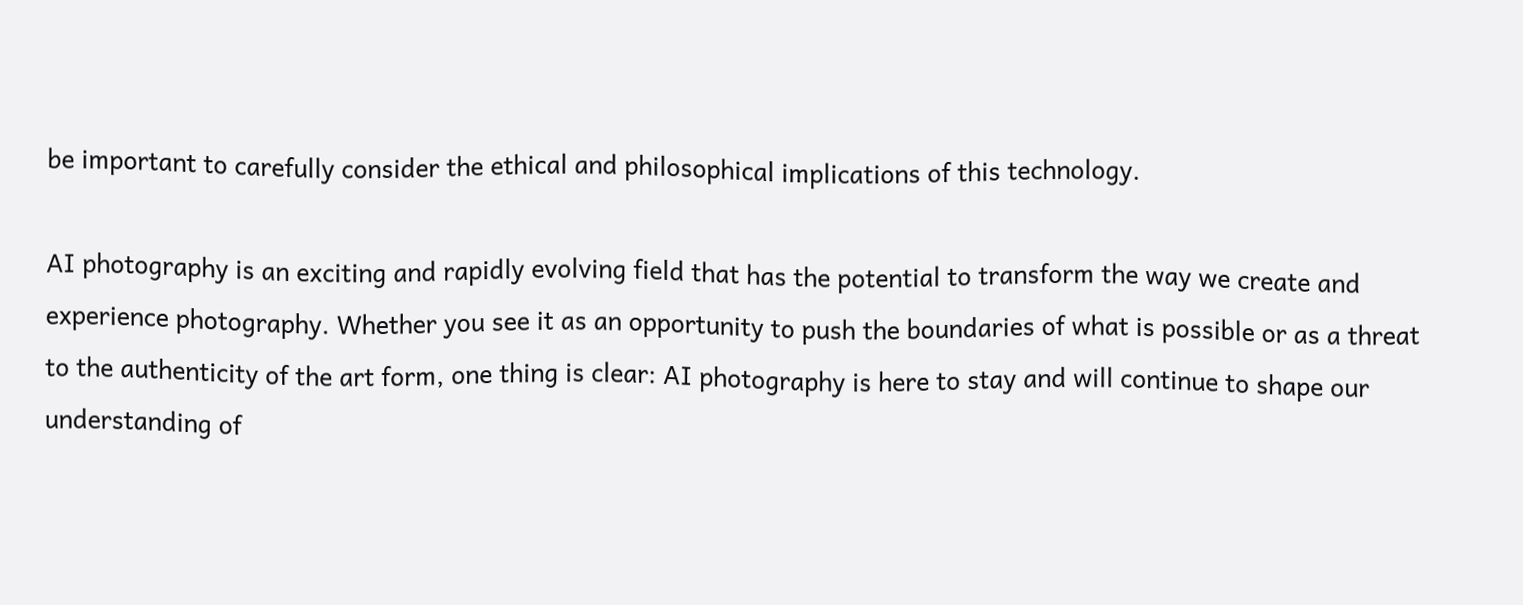be important to carefully consider the ethical and philosophical implications of this technology.

AI photography is an exciting and rapidly evolving field that has the potential to transform the way we create and experience photography. Whether you see it as an opportunity to push the boundaries of what is possible or as a threat to the authenticity of the art form, one thing is clear: AI photography is here to stay and will continue to shape our understanding of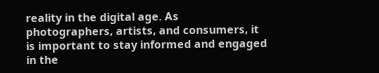reality in the digital age. As photographers, artists, and consumers, it is important to stay informed and engaged in the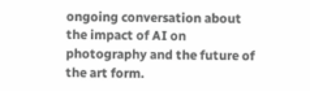ongoing conversation about the impact of AI on photography and the future of the art form.